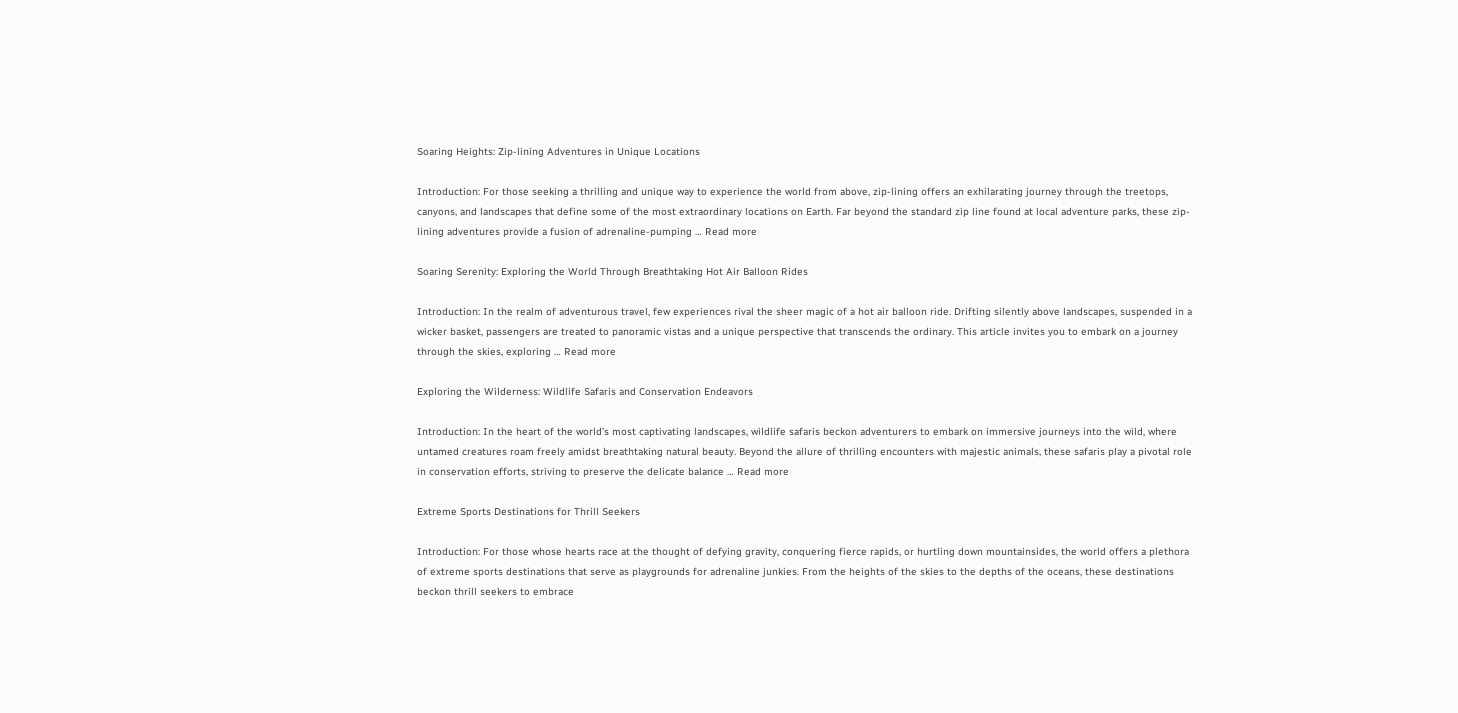Soaring Heights: Zip-lining Adventures in Unique Locations

Introduction: For those seeking a thrilling and unique way to experience the world from above, zip-lining offers an exhilarating journey through the treetops, canyons, and landscapes that define some of the most extraordinary locations on Earth. Far beyond the standard zip line found at local adventure parks, these zip-lining adventures provide a fusion of adrenaline-pumping … Read more

Soaring Serenity: Exploring the World Through Breathtaking Hot Air Balloon Rides

Introduction: In the realm of adventurous travel, few experiences rival the sheer magic of a hot air balloon ride. Drifting silently above landscapes, suspended in a wicker basket, passengers are treated to panoramic vistas and a unique perspective that transcends the ordinary. This article invites you to embark on a journey through the skies, exploring … Read more

Exploring the Wilderness: Wildlife Safaris and Conservation Endeavors

Introduction: In the heart of the world’s most captivating landscapes, wildlife safaris beckon adventurers to embark on immersive journeys into the wild, where untamed creatures roam freely amidst breathtaking natural beauty. Beyond the allure of thrilling encounters with majestic animals, these safaris play a pivotal role in conservation efforts, striving to preserve the delicate balance … Read more

Extreme Sports Destinations for Thrill Seekers

Introduction: For those whose hearts race at the thought of defying gravity, conquering fierce rapids, or hurtling down mountainsides, the world offers a plethora of extreme sports destinations that serve as playgrounds for adrenaline junkies. From the heights of the skies to the depths of the oceans, these destinations beckon thrill seekers to embrace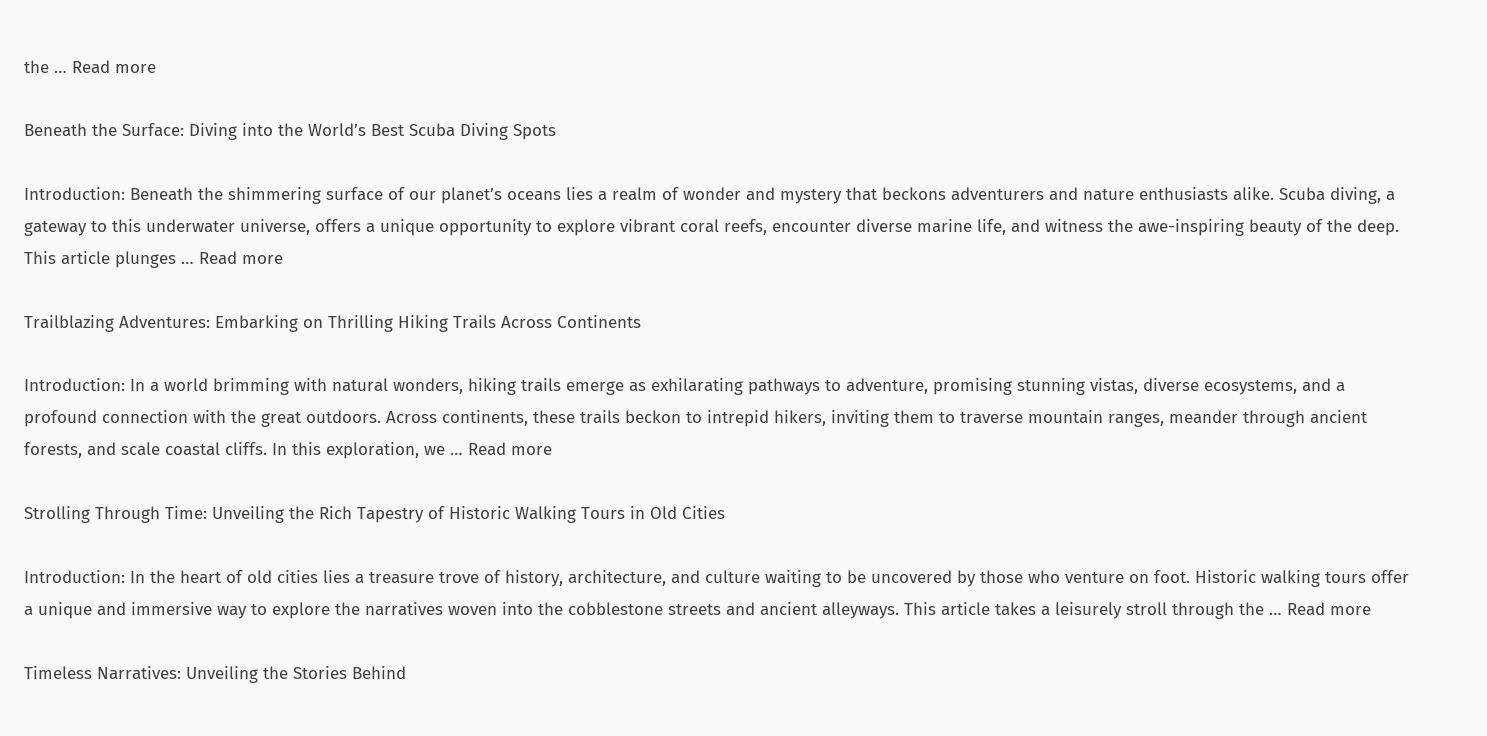the … Read more

Beneath the Surface: Diving into the World’s Best Scuba Diving Spots

Introduction: Beneath the shimmering surface of our planet’s oceans lies a realm of wonder and mystery that beckons adventurers and nature enthusiasts alike. Scuba diving, a gateway to this underwater universe, offers a unique opportunity to explore vibrant coral reefs, encounter diverse marine life, and witness the awe-inspiring beauty of the deep. This article plunges … Read more

Trailblazing Adventures: Embarking on Thrilling Hiking Trails Across Continents

Introduction: In a world brimming with natural wonders, hiking trails emerge as exhilarating pathways to adventure, promising stunning vistas, diverse ecosystems, and a profound connection with the great outdoors. Across continents, these trails beckon to intrepid hikers, inviting them to traverse mountain ranges, meander through ancient forests, and scale coastal cliffs. In this exploration, we … Read more

Strolling Through Time: Unveiling the Rich Tapestry of Historic Walking Tours in Old Cities

Introduction: In the heart of old cities lies a treasure trove of history, architecture, and culture waiting to be uncovered by those who venture on foot. Historic walking tours offer a unique and immersive way to explore the narratives woven into the cobblestone streets and ancient alleyways. This article takes a leisurely stroll through the … Read more

Timeless Narratives: Unveiling the Stories Behind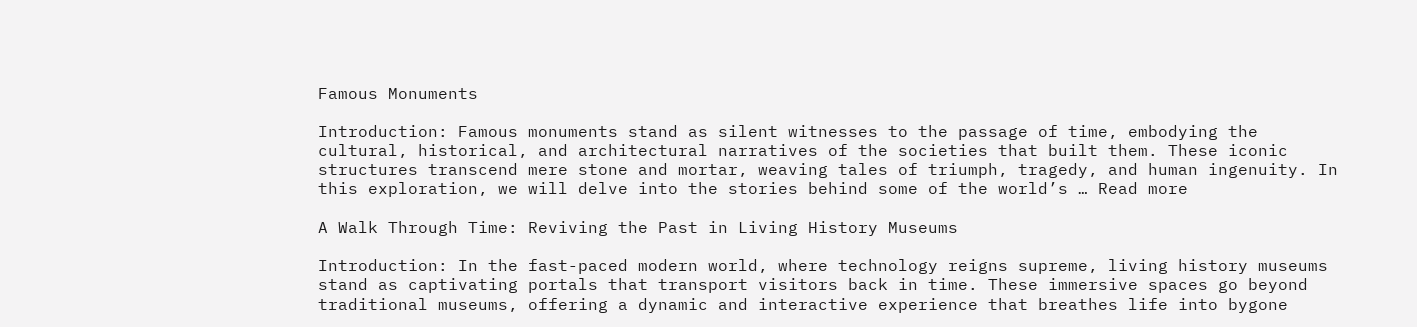Famous Monuments

Introduction: Famous monuments stand as silent witnesses to the passage of time, embodying the cultural, historical, and architectural narratives of the societies that built them. These iconic structures transcend mere stone and mortar, weaving tales of triumph, tragedy, and human ingenuity. In this exploration, we will delve into the stories behind some of the world’s … Read more

A Walk Through Time: Reviving the Past in Living History Museums

Introduction: In the fast-paced modern world, where technology reigns supreme, living history museums stand as captivating portals that transport visitors back in time. These immersive spaces go beyond traditional museums, offering a dynamic and interactive experience that breathes life into bygone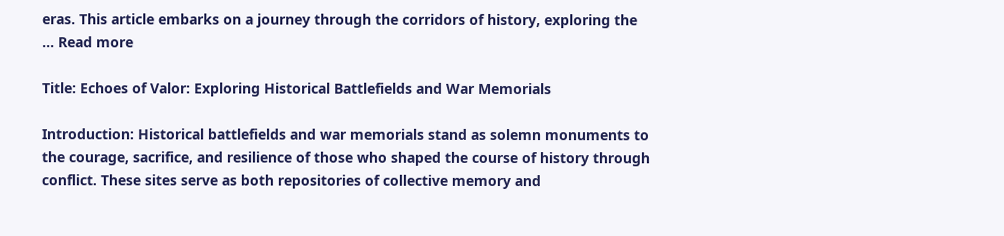eras. This article embarks on a journey through the corridors of history, exploring the … Read more

Title: Echoes of Valor: Exploring Historical Battlefields and War Memorials

Introduction: Historical battlefields and war memorials stand as solemn monuments to the courage, sacrifice, and resilience of those who shaped the course of history through conflict. These sites serve as both repositories of collective memory and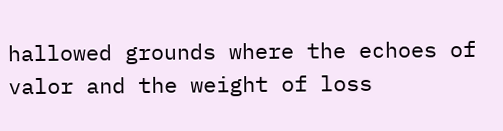hallowed grounds where the echoes of valor and the weight of loss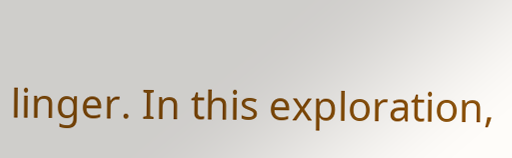linger. In this exploration,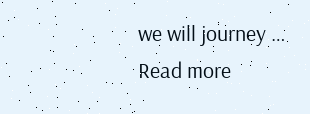we will journey … Read more